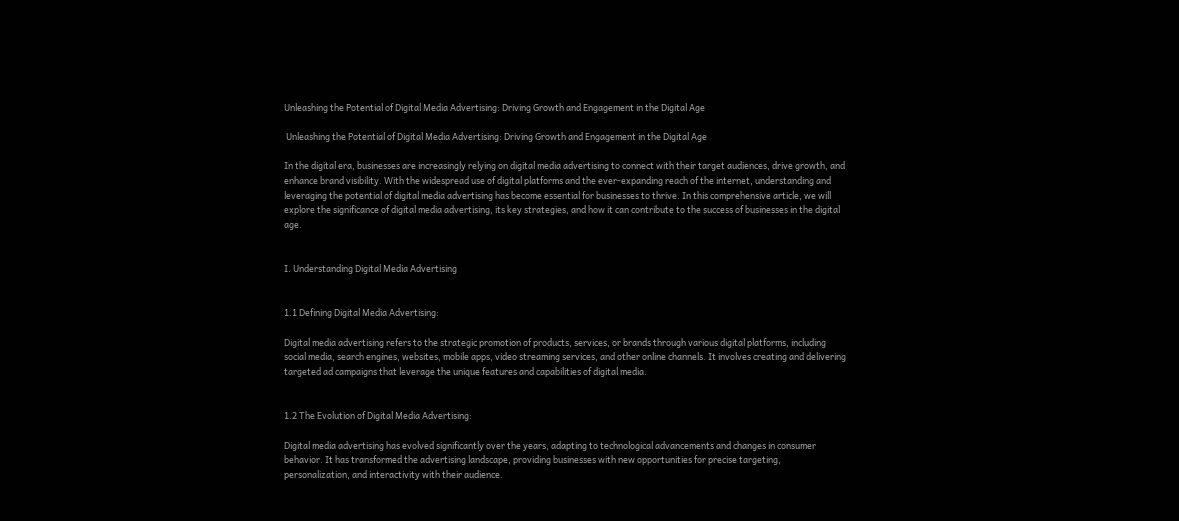Unleashing the Potential of Digital Media Advertising: Driving Growth and Engagement in the Digital Age

 Unleashing the Potential of Digital Media Advertising: Driving Growth and Engagement in the Digital Age

In the digital era, businesses are increasingly relying on digital media advertising to connect with their target audiences, drive growth, and enhance brand visibility. With the widespread use of digital platforms and the ever-expanding reach of the internet, understanding and leveraging the potential of digital media advertising has become essential for businesses to thrive. In this comprehensive article, we will explore the significance of digital media advertising, its key strategies, and how it can contribute to the success of businesses in the digital age.


I. Understanding Digital Media Advertising


1.1 Defining Digital Media Advertising:

Digital media advertising refers to the strategic promotion of products, services, or brands through various digital platforms, including social media, search engines, websites, mobile apps, video streaming services, and other online channels. It involves creating and delivering targeted ad campaigns that leverage the unique features and capabilities of digital media.


1.2 The Evolution of Digital Media Advertising:

Digital media advertising has evolved significantly over the years, adapting to technological advancements and changes in consumer behavior. It has transformed the advertising landscape, providing businesses with new opportunities for precise targeting, personalization, and interactivity with their audience.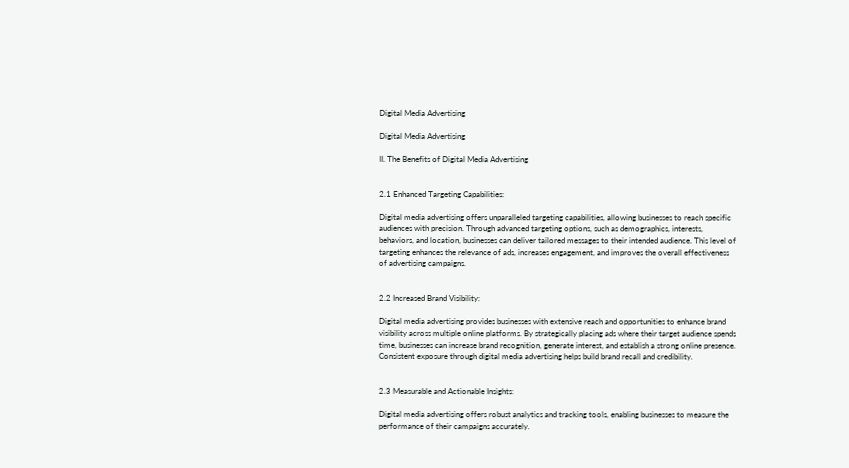Digital Media Advertising

Digital Media Advertising

II. The Benefits of Digital Media Advertising


2.1 Enhanced Targeting Capabilities:

Digital media advertising offers unparalleled targeting capabilities, allowing businesses to reach specific audiences with precision. Through advanced targeting options, such as demographics, interests, behaviors, and location, businesses can deliver tailored messages to their intended audience. This level of targeting enhances the relevance of ads, increases engagement, and improves the overall effectiveness of advertising campaigns.


2.2 Increased Brand Visibility:

Digital media advertising provides businesses with extensive reach and opportunities to enhance brand visibility across multiple online platforms. By strategically placing ads where their target audience spends time, businesses can increase brand recognition, generate interest, and establish a strong online presence. Consistent exposure through digital media advertising helps build brand recall and credibility.


2.3 Measurable and Actionable Insights:

Digital media advertising offers robust analytics and tracking tools, enabling businesses to measure the performance of their campaigns accurately.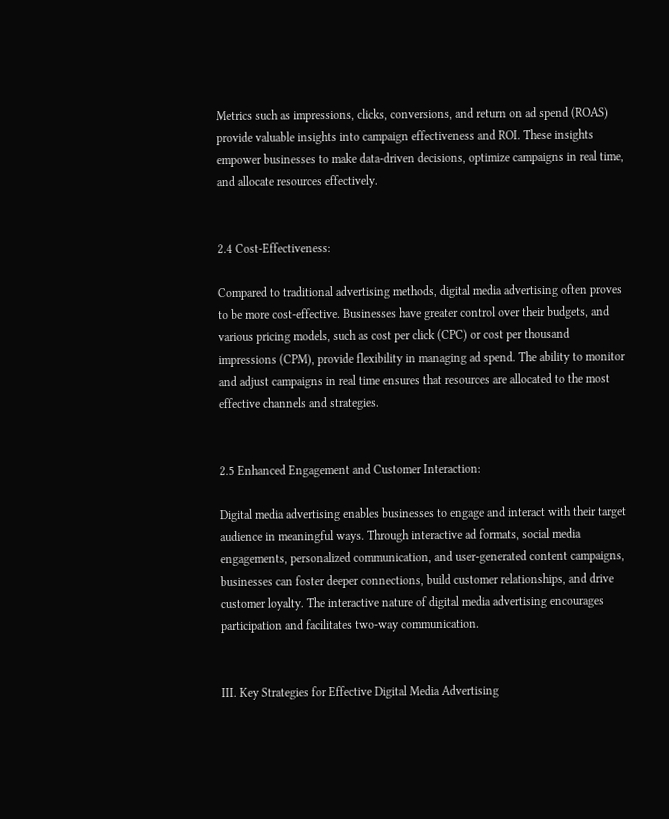Metrics such as impressions, clicks, conversions, and return on ad spend (ROAS) provide valuable insights into campaign effectiveness and ROI. These insights empower businesses to make data-driven decisions, optimize campaigns in real time, and allocate resources effectively.


2.4 Cost-Effectiveness:

Compared to traditional advertising methods, digital media advertising often proves to be more cost-effective. Businesses have greater control over their budgets, and various pricing models, such as cost per click (CPC) or cost per thousand impressions (CPM), provide flexibility in managing ad spend. The ability to monitor and adjust campaigns in real time ensures that resources are allocated to the most effective channels and strategies.


2.5 Enhanced Engagement and Customer Interaction:

Digital media advertising enables businesses to engage and interact with their target audience in meaningful ways. Through interactive ad formats, social media engagements, personalized communication, and user-generated content campaigns, businesses can foster deeper connections, build customer relationships, and drive customer loyalty. The interactive nature of digital media advertising encourages participation and facilitates two-way communication.


III. Key Strategies for Effective Digital Media Advertising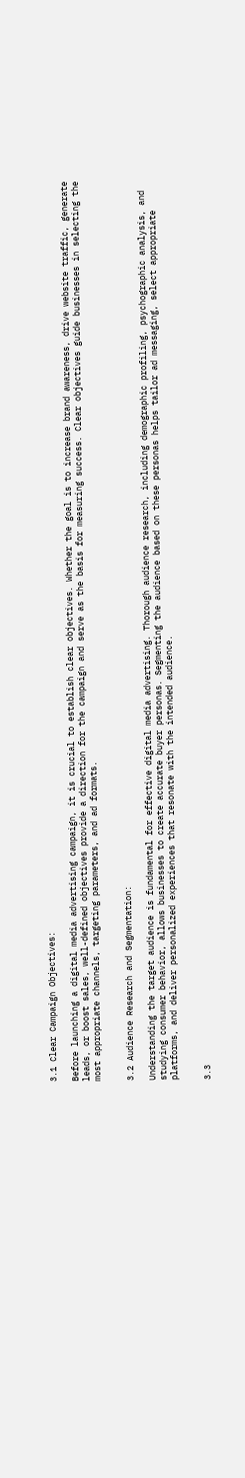3.1 Clear Campaign Objectives:

Before launching a digital media advertising campaign, it is crucial to establish clear objectives. Whether the goal is to increase brand awareness, drive website traffic, generate leads, or boost sales, well-defined objectives provide a direction for the campaign and serve as the basis for measuring success. Clear objectives guide businesses in selecting the most appropriate channels, targeting parameters, and ad formats.


3.2 Audience Research and Segmentation:

Understanding the target audience is fundamental for effective digital media advertising. Thorough audience research, including demographic profiling, psychographic analysis, and studying consumer behavior, allows businesses to create accurate buyer personas. Segmenting the audience based on these personas helps tailor ad messaging, select appropriate platforms, and deliver personalized experiences that resonate with the intended audience.


3.3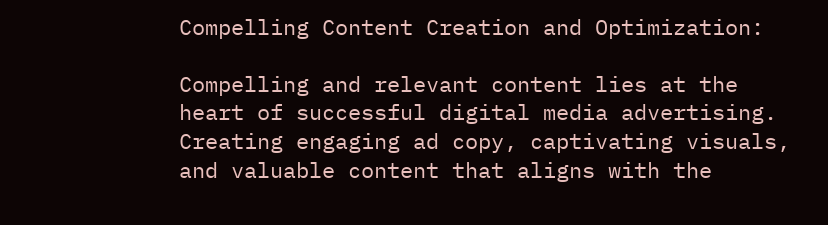Compelling Content Creation and Optimization:

Compelling and relevant content lies at the heart of successful digital media advertising. Creating engaging ad copy, captivating visuals, and valuable content that aligns with the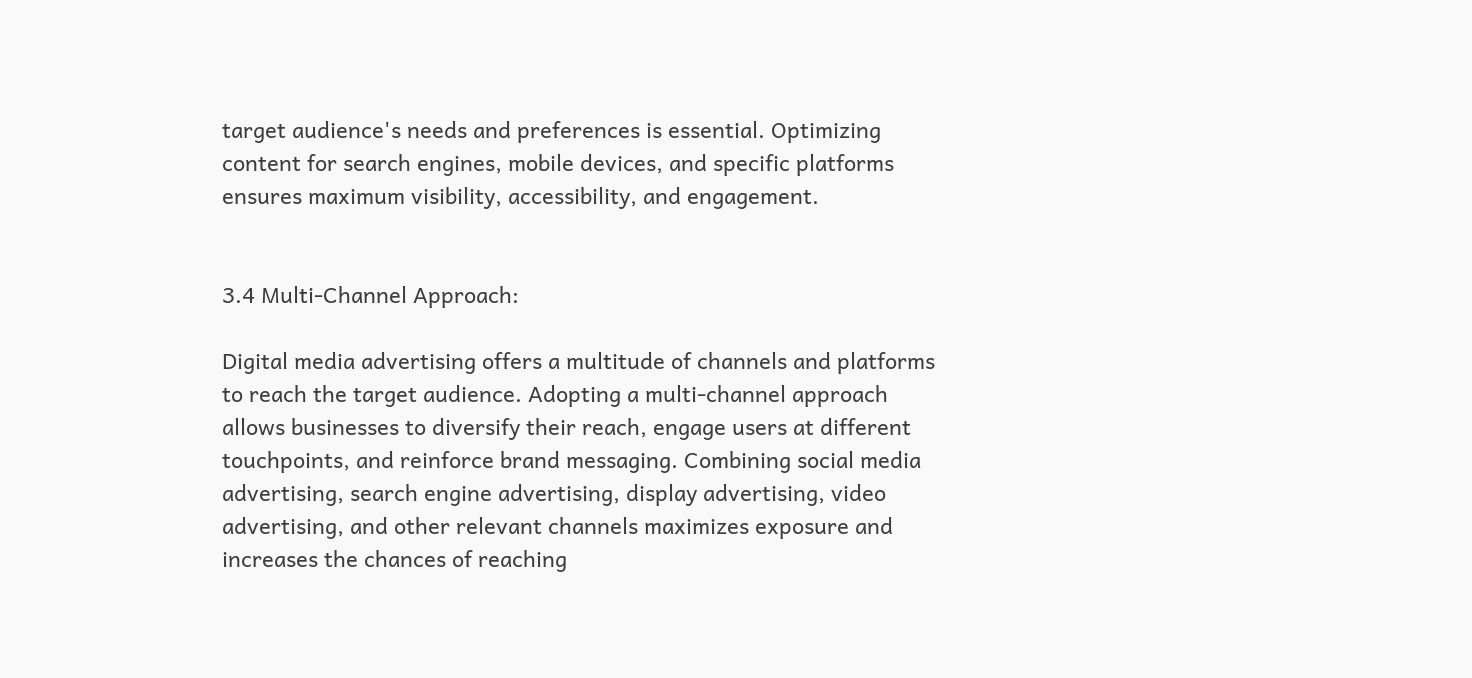target audience's needs and preferences is essential. Optimizing content for search engines, mobile devices, and specific platforms ensures maximum visibility, accessibility, and engagement.


3.4 Multi-Channel Approach:

Digital media advertising offers a multitude of channels and platforms to reach the target audience. Adopting a multi-channel approach allows businesses to diversify their reach, engage users at different touchpoints, and reinforce brand messaging. Combining social media advertising, search engine advertising, display advertising, video advertising, and other relevant channels maximizes exposure and increases the chances of reaching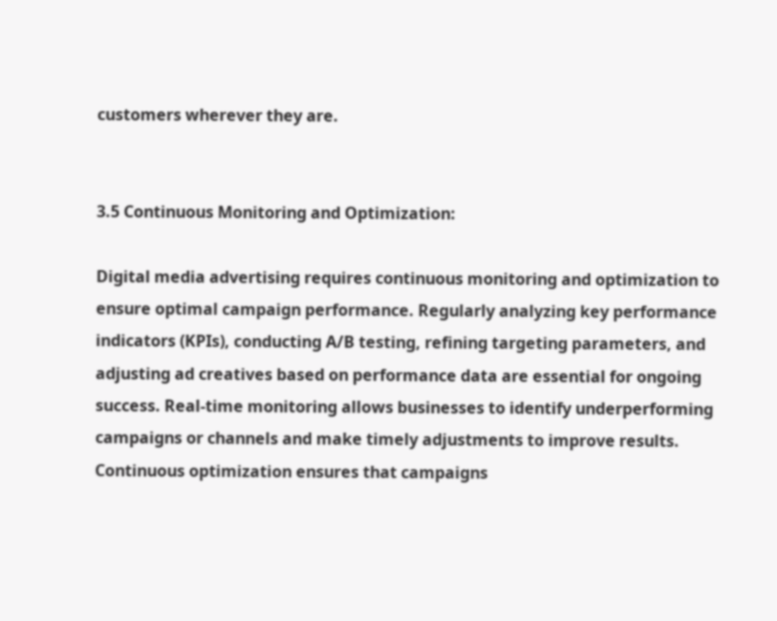customers wherever they are.


3.5 Continuous Monitoring and Optimization:

Digital media advertising requires continuous monitoring and optimization to ensure optimal campaign performance. Regularly analyzing key performance indicators (KPIs), conducting A/B testing, refining targeting parameters, and adjusting ad creatives based on performance data are essential for ongoing success. Real-time monitoring allows businesses to identify underperforming campaigns or channels and make timely adjustments to improve results. Continuous optimization ensures that campaigns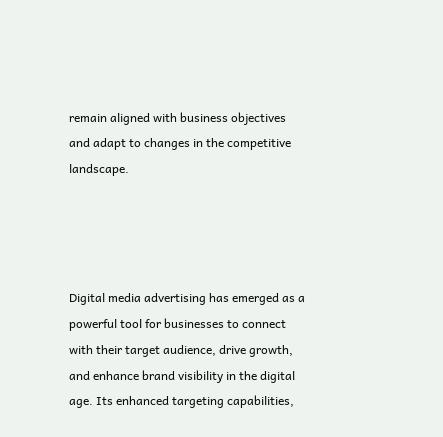remain aligned with business objectives and adapt to changes in the competitive landscape.




Digital media advertising has emerged as a powerful tool for businesses to connect with their target audience, drive growth, and enhance brand visibility in the digital age. Its enhanced targeting capabilities,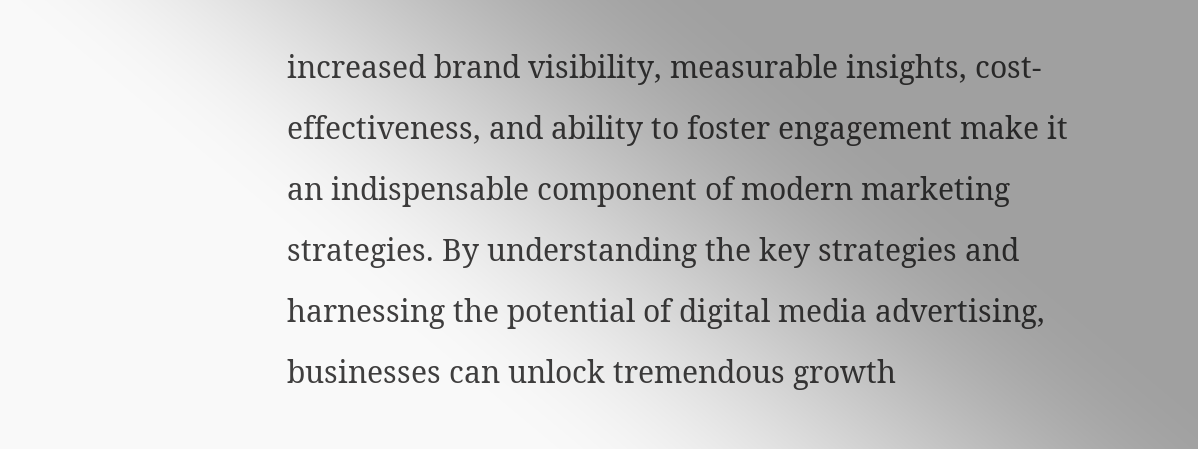increased brand visibility, measurable insights, cost-effectiveness, and ability to foster engagement make it an indispensable component of modern marketing strategies. By understanding the key strategies and harnessing the potential of digital media advertising, businesses can unlock tremendous growth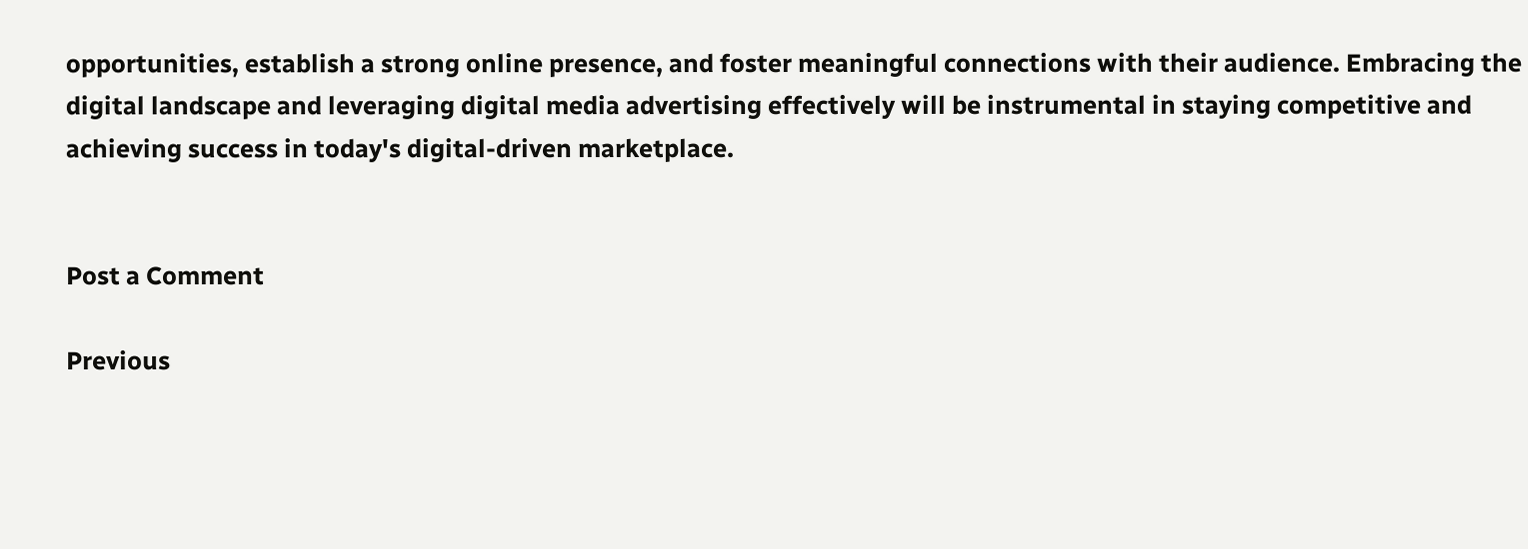opportunities, establish a strong online presence, and foster meaningful connections with their audience. Embracing the digital landscape and leveraging digital media advertising effectively will be instrumental in staying competitive and achieving success in today's digital-driven marketplace.


Post a Comment

Previous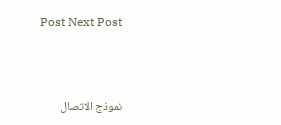Post Next Post



نموذج الاتصال